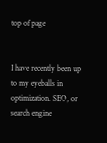top of page


I have recently been up to my eyeballs in optimization. SEO, or search engine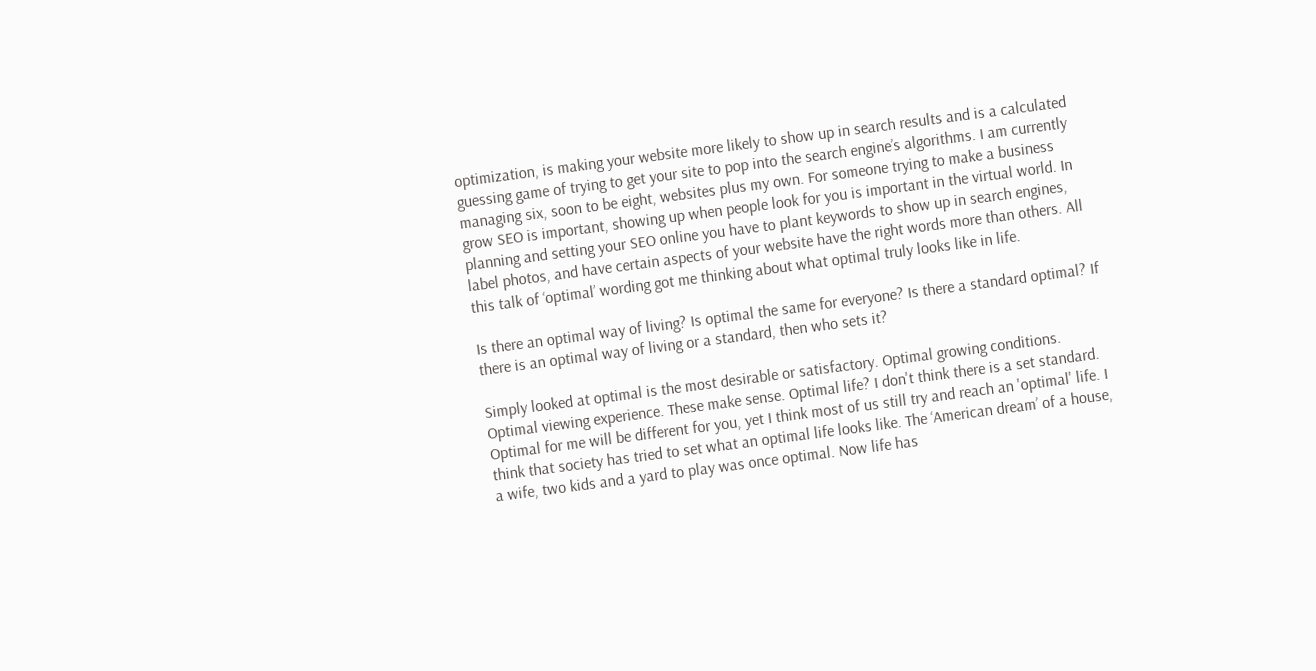optimization, is making your website more likely to show up in search results and is a calculated guessing game of trying to get your site to pop into the search engine’s algorithms. I am currently managing six, soon to be eight, websites plus my own. For someone trying to make a business grow SEO is important, showing up when people look for you is important in the virtual world. In planning and setting your SEO online you have to plant keywords to show up in search engines, label photos, and have certain aspects of your website have the right words more than others. All this talk of ‘optimal’ wording got me thinking about what optimal truly looks like in life.

Is there an optimal way of living? Is optimal the same for everyone? Is there a standard optimal? If there is an optimal way of living or a standard, then who sets it?

Simply looked at optimal is the most desirable or satisfactory. Optimal growing conditions. Optimal viewing experience. These make sense. Optimal life? I don't think there is a set standard. Optimal for me will be different for you, yet I think most of us still try and reach an 'optimal' life. I think that society has tried to set what an optimal life looks like. The ‘American dream’ of a house, a wife, two kids and a yard to play was once optimal. Now life has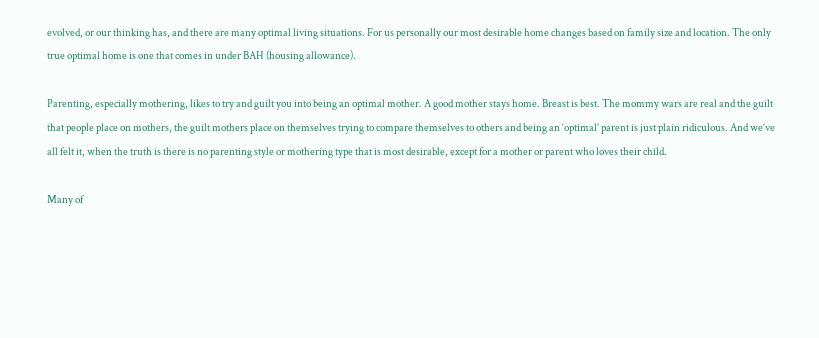evolved, or our thinking has, and there are many optimal living situations. For us personally our most desirable home changes based on family size and location. The only true optimal home is one that comes in under BAH (housing allowance).

Parenting, especially mothering, likes to try and guilt you into being an optimal mother. A good mother stays home. Breast is best. The mommy wars are real and the guilt that people place on mothers, the guilt mothers place on themselves trying to compare themselves to others and being an ‘optimal’ parent is just plain ridiculous. And we’ve all felt it, when the truth is there is no parenting style or mothering type that is most desirable, except for a mother or parent who loves their child.

Many of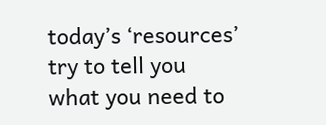today’s ‘resources’ try to tell you what you need to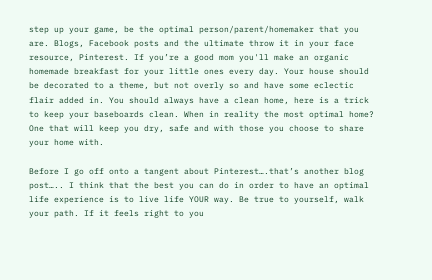step up your game, be the optimal person/parent/homemaker that you are. Blogs, Facebook posts and the ultimate throw it in your face resource, Pinterest. If you’re a good mom you'll make an organic homemade breakfast for your little ones every day. Your house should be decorated to a theme, but not overly so and have some eclectic flair added in. You should always have a clean home, here is a trick to keep your baseboards clean. When in reality the most optimal home? One that will keep you dry, safe and with those you choose to share your home with.

Before I go off onto a tangent about Pinterest….that’s another blog post….. I think that the best you can do in order to have an optimal life experience is to live life YOUR way. Be true to yourself, walk your path. If it feels right to you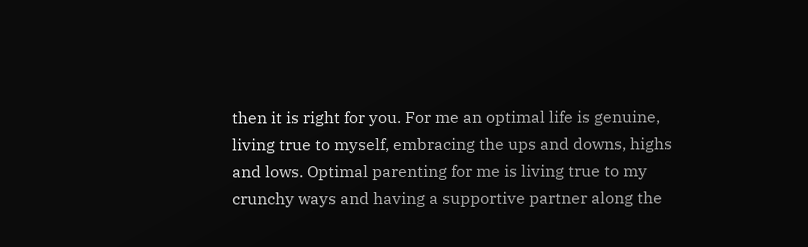then it is right for you. For me an optimal life is genuine, living true to myself, embracing the ups and downs, highs and lows. Optimal parenting for me is living true to my crunchy ways and having a supportive partner along the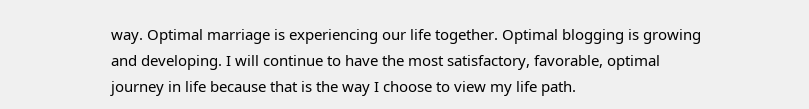way. Optimal marriage is experiencing our life together. Optimal blogging is growing and developing. I will continue to have the most satisfactory, favorable, optimal journey in life because that is the way I choose to view my life path.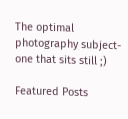The optimal photography subject- one that sits still ;)

Featured Posts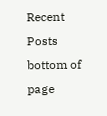Recent Posts
bottom of page